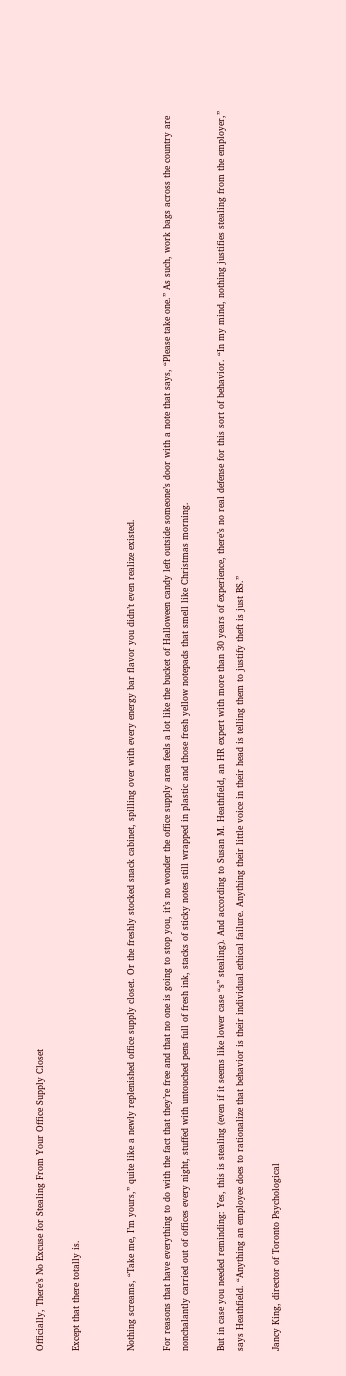Officially, There’s No Excuse for Stealing From Your Office Supply Closet

Except that there totally is.


Nothing screams, “Take me, I’m yours,” quite like a newly replenished office supply closet. Or the freshly stocked snack cabinet, spilling over with every energy bar flavor you didn’t even realize existed.

For reasons that have everything to do with the fact that they’re free and that no one is going to stop you, it’s no wonder the office supply area feels a lot like the bucket of Halloween candy left outside someone’s door with a note that says, “Please take one.” As such, work bags across the country are nonchalantly carried out of offices every night, stuffed with untouched pens full of fresh ink, stacks of sticky notes still wrapped in plastic and those fresh yellow notepads that smell like Christmas morning.

But in case you needed reminding: Yes, this is stealing (even if it seems like lower case “s” stealing). And according to Susan M. Heathfield, an HR expert with more than 30 years of experience, there’s no real defense for this sort of behavior. “In my mind, nothing justifies stealing from the employer,” says Heathfield. “Anything an employee does to rationalize that behavior is their individual ethical failure. Anything their little voice in their head is telling them to justify theft is just BS.”

Jancy King, director of Toronto Psychological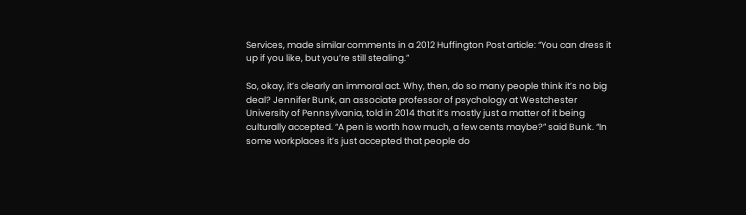Services, made similar comments in a 2012 Huffington Post article: “You can dress it up if you like, but you’re still stealing.”

So, okay, it’s clearly an immoral act. Why, then, do so many people think it’s no big deal? Jennifer Bunk, an associate professor of psychology at Westchester University of Pennsylvania, told in 2014 that it’s mostly just a matter of it being culturally accepted. “A pen is worth how much, a few cents maybe?” said Bunk. “In some workplaces it’s just accepted that people do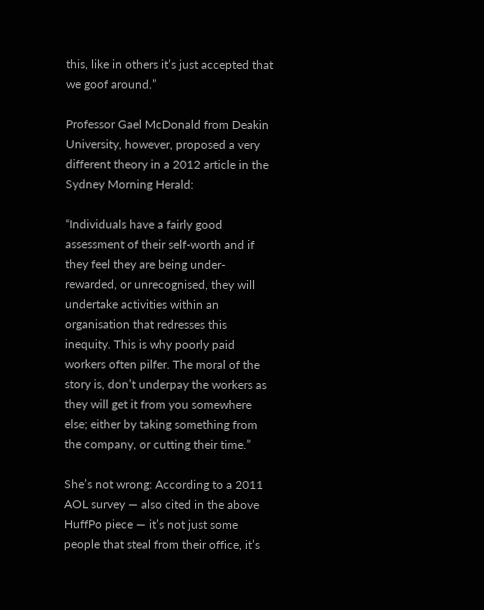this, like in others it’s just accepted that we goof around.”

Professor Gael McDonald from Deakin University, however, proposed a very different theory in a 2012 article in the Sydney Morning Herald:

“Individuals have a fairly good assessment of their self-worth and if they feel they are being under-rewarded, or unrecognised, they will undertake activities within an organisation that redresses this inequity. This is why poorly paid workers often pilfer. The moral of the story is, don’t underpay the workers as they will get it from you somewhere else; either by taking something from the company, or cutting their time.”

She’s not wrong: According to a 2011 AOL survey — also cited in the above HuffPo piece — it’s not just some people that steal from their office, it’s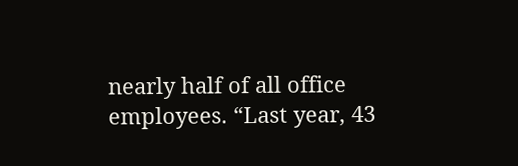nearly half of all office employees. “Last year, 43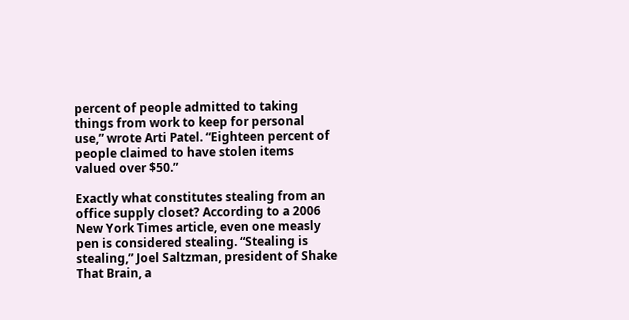percent of people admitted to taking things from work to keep for personal use,” wrote Arti Patel. “Eighteen percent of people claimed to have stolen items valued over $50.”

Exactly what constitutes stealing from an office supply closet? According to a 2006 New York Times article, even one measly pen is considered stealing. “Stealing is stealing,” Joel Saltzman, president of Shake That Brain, a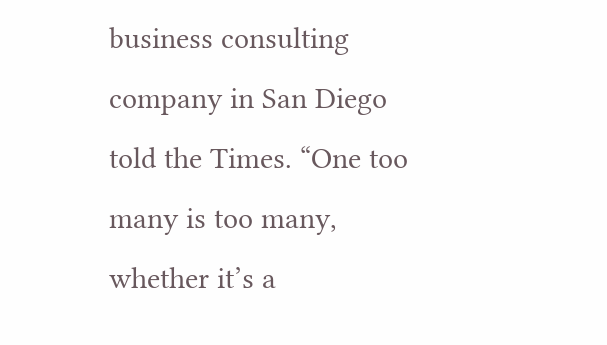business consulting company in San Diego told the Times. “One too many is too many, whether it’s a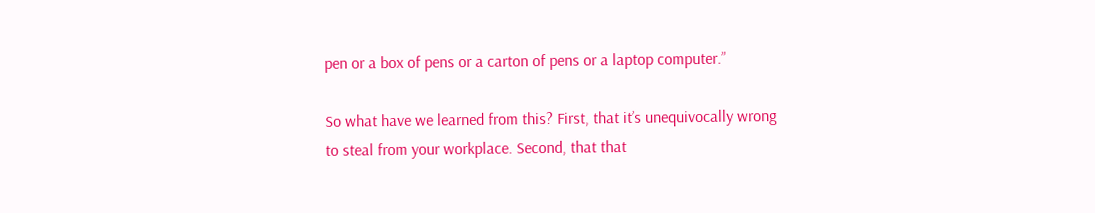pen or a box of pens or a carton of pens or a laptop computer.”

So what have we learned from this? First, that it’s unequivocally wrong to steal from your workplace. Second, that that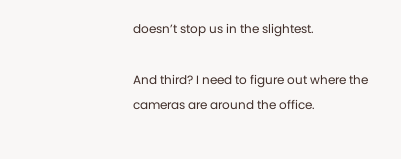doesn’t stop us in the slightest.

And third? I need to figure out where the cameras are around the office.